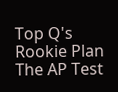Top Q's          Rookie Plan           The AP Test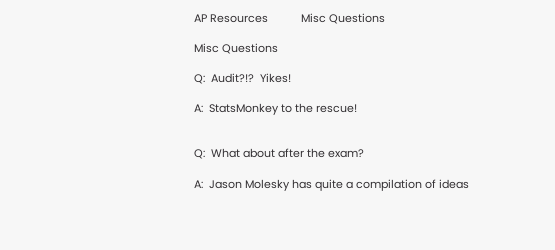AP Resources           Misc Questions

Misc Questions

Q:  Audit?!?  Yikes!

A:  StatsMonkey to the rescue!


Q:  What about after the exam?

A:  Jason Molesky has quite a compilation of ideas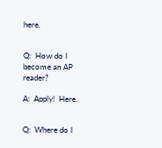here.


Q:  How do I become an AP reader?

A:  Apply!  Here.


Q:  Where do I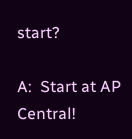start?

A:  Start at AP Central!